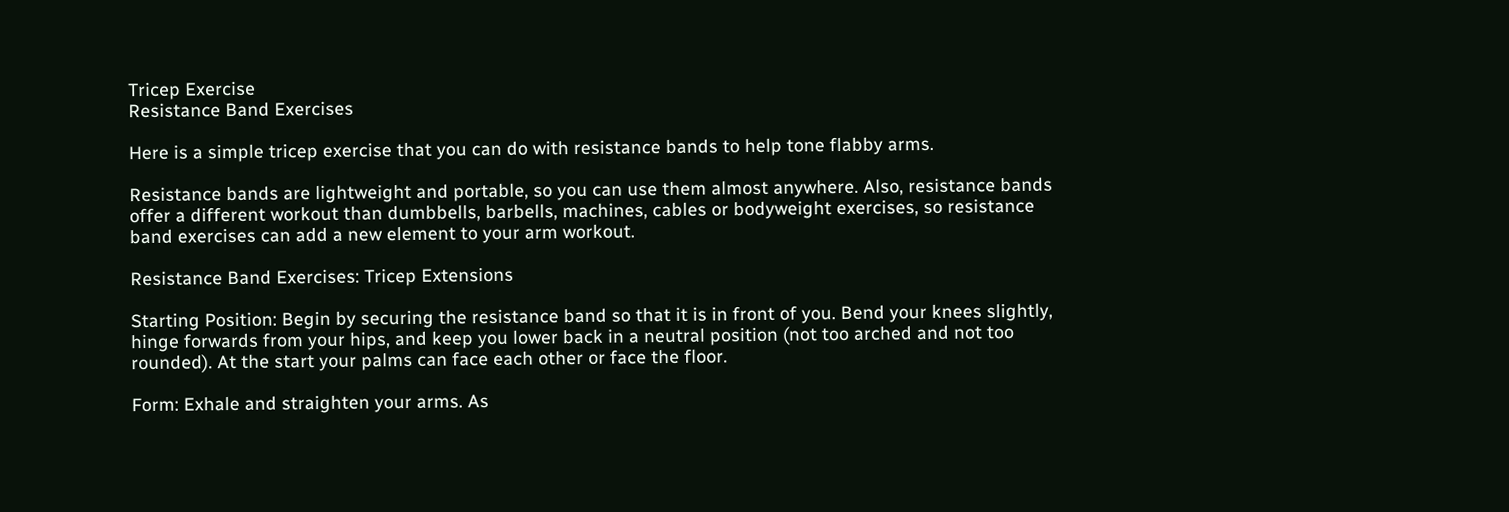Tricep Exercise
Resistance Band Exercises

Here is a simple tricep exercise that you can do with resistance bands to help tone flabby arms.

Resistance bands are lightweight and portable, so you can use them almost anywhere. Also, resistance bands offer a different workout than dumbbells, barbells, machines, cables or bodyweight exercises, so resistance band exercises can add a new element to your arm workout.

Resistance Band Exercises: Tricep Extensions

Starting Position: Begin by securing the resistance band so that it is in front of you. Bend your knees slightly, hinge forwards from your hips, and keep you lower back in a neutral position (not too arched and not too rounded). At the start your palms can face each other or face the floor.

Form: Exhale and straighten your arms. As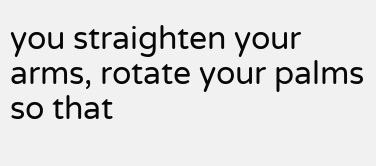you straighten your arms, rotate your palms so that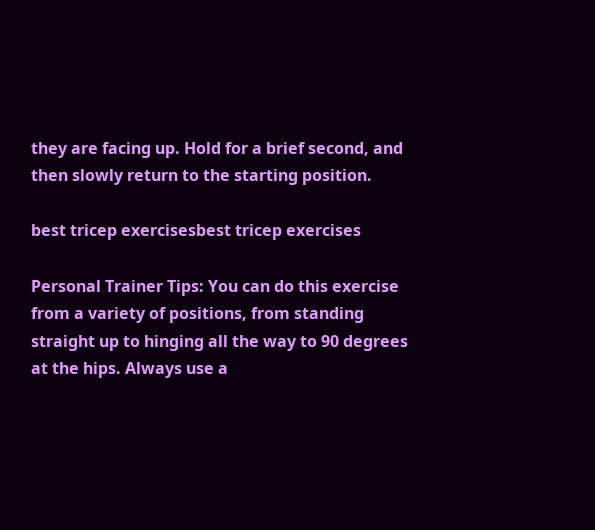they are facing up. Hold for a brief second, and then slowly return to the starting position.

best tricep exercisesbest tricep exercises

Personal Trainer Tips: You can do this exercise from a variety of positions, from standing straight up to hinging all the way to 90 degrees at the hips. Always use a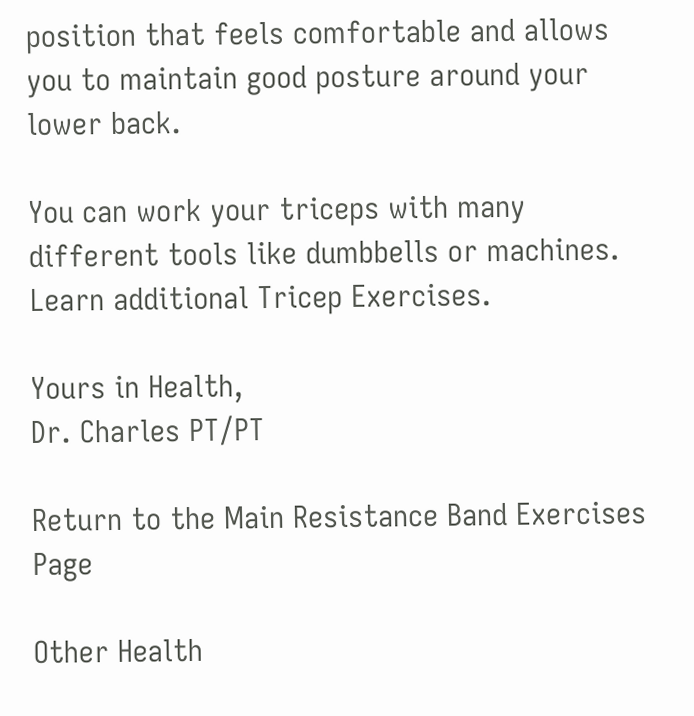position that feels comfortable and allows you to maintain good posture around your lower back.

You can work your triceps with many different tools like dumbbells or machines. Learn additional Tricep Exercises.

Yours in Health,
Dr. Charles PT/PT

Return to the Main Resistance Band Exercises Page

Other Health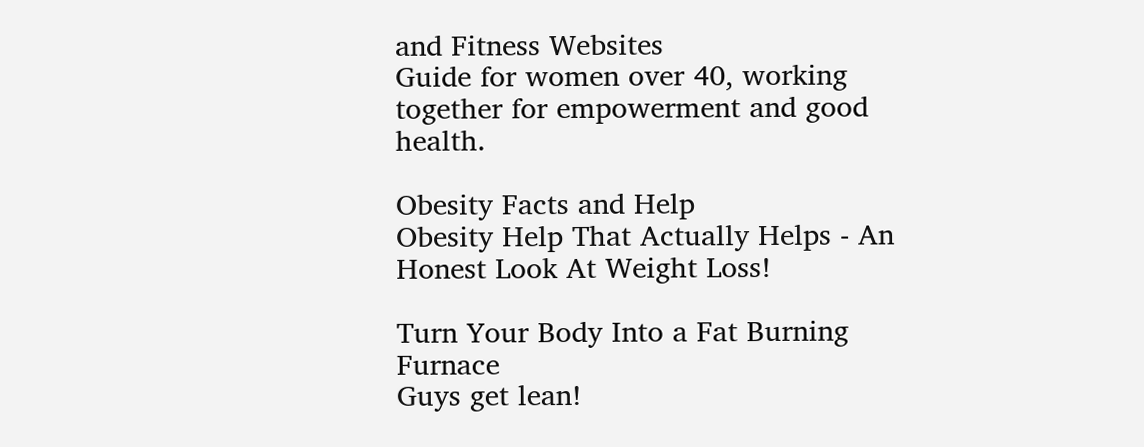and Fitness Websites
Guide for women over 40, working together for empowerment and good health.

Obesity Facts and Help
Obesity Help That Actually Helps - An Honest Look At Weight Loss!

Turn Your Body Into a Fat Burning Furnace
Guys get lean!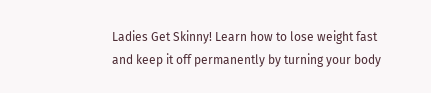Ladies Get Skinny! Learn how to lose weight fast and keep it off permanently by turning your body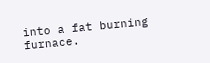into a fat burning furnace.